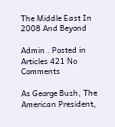The Middle East In 2008 And Beyond

Admin . Posted in Articles 421 No Comments

As George Bush, The American President,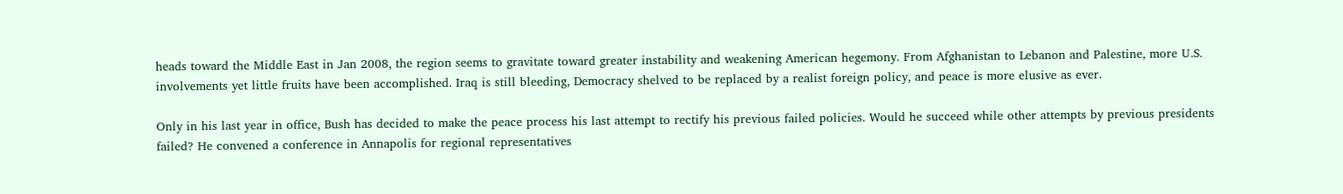heads toward the Middle East in Jan 2008, the region seems to gravitate toward greater instability and weakening American hegemony. From Afghanistan to Lebanon and Palestine, more U.S. involvements yet little fruits have been accomplished. Iraq is still bleeding, Democracy shelved to be replaced by a realist foreign policy, and peace is more elusive as ever.

Only in his last year in office, Bush has decided to make the peace process his last attempt to rectify his previous failed policies. Would he succeed while other attempts by previous presidents failed? He convened a conference in Annapolis for regional representatives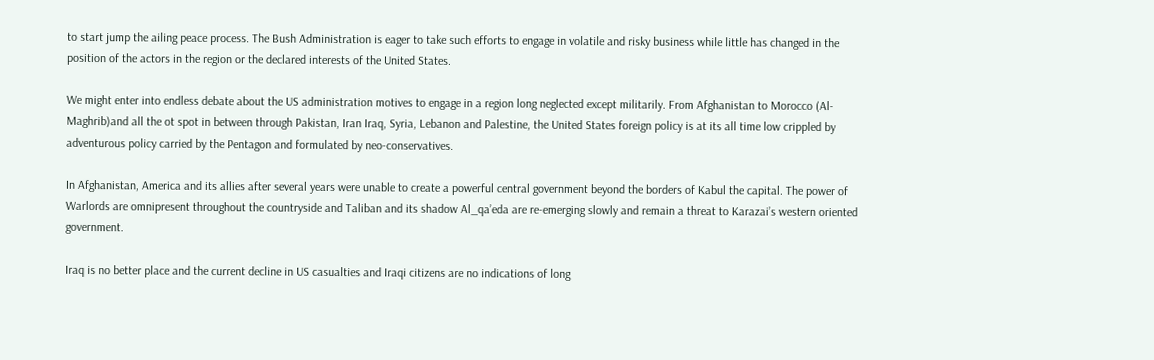to start jump the ailing peace process. The Bush Administration is eager to take such efforts to engage in volatile and risky business while little has changed in the position of the actors in the region or the declared interests of the United States.

We might enter into endless debate about the US administration motives to engage in a region long neglected except militarily. From Afghanistan to Morocco (Al-Maghrib)and all the ot spot in between through Pakistan, Iran Iraq, Syria, Lebanon and Palestine, the United States foreign policy is at its all time low crippled by adventurous policy carried by the Pentagon and formulated by neo-conservatives.

In Afghanistan, America and its allies after several years were unable to create a powerful central government beyond the borders of Kabul the capital. The power of Warlords are omnipresent throughout the countryside and Taliban and its shadow Al_qa’eda are re-emerging slowly and remain a threat to Karazai’s western oriented government.

Iraq is no better place and the current decline in US casualties and Iraqi citizens are no indications of long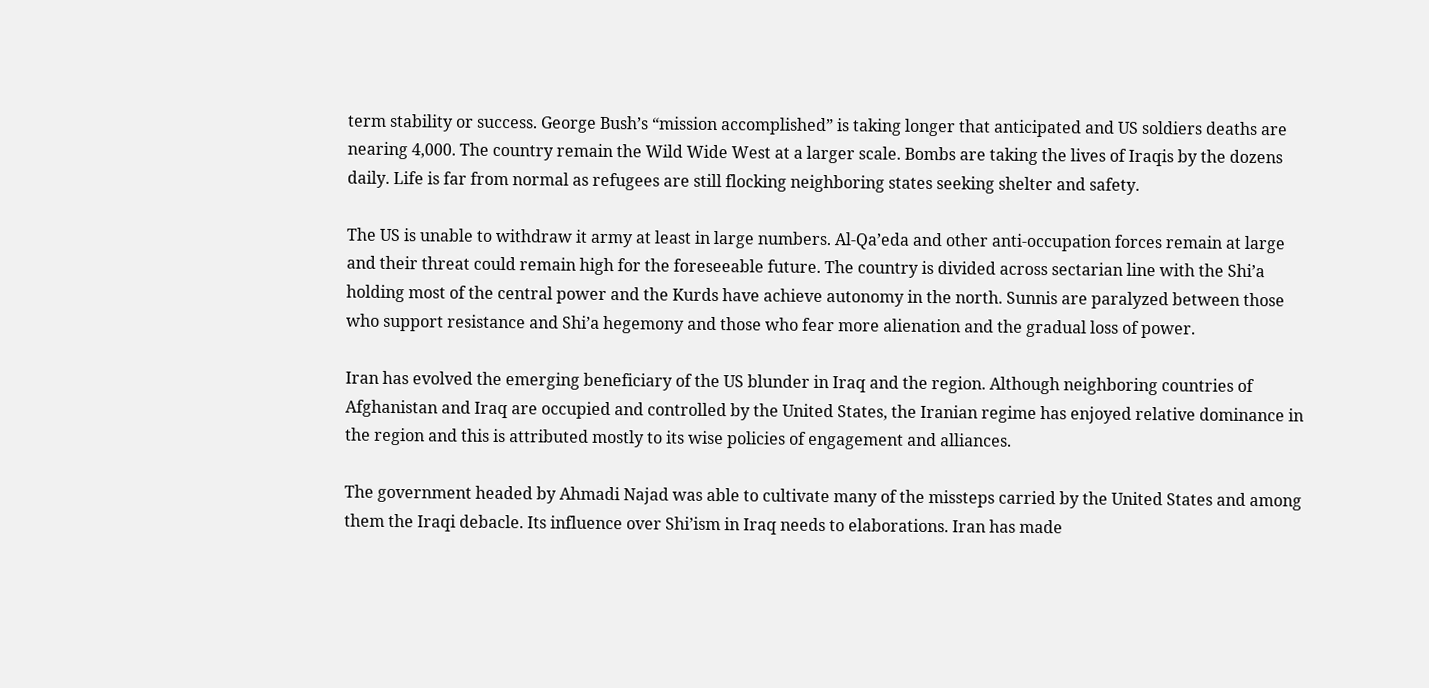term stability or success. George Bush’s “mission accomplished” is taking longer that anticipated and US soldiers deaths are nearing 4,000. The country remain the Wild Wide West at a larger scale. Bombs are taking the lives of Iraqis by the dozens daily. Life is far from normal as refugees are still flocking neighboring states seeking shelter and safety.

The US is unable to withdraw it army at least in large numbers. Al-Qa’eda and other anti-occupation forces remain at large and their threat could remain high for the foreseeable future. The country is divided across sectarian line with the Shi’a holding most of the central power and the Kurds have achieve autonomy in the north. Sunnis are paralyzed between those who support resistance and Shi’a hegemony and those who fear more alienation and the gradual loss of power.

Iran has evolved the emerging beneficiary of the US blunder in Iraq and the region. Although neighboring countries of Afghanistan and Iraq are occupied and controlled by the United States, the Iranian regime has enjoyed relative dominance in the region and this is attributed mostly to its wise policies of engagement and alliances.

The government headed by Ahmadi Najad was able to cultivate many of the missteps carried by the United States and among them the Iraqi debacle. Its influence over Shi’ism in Iraq needs to elaborations. Iran has made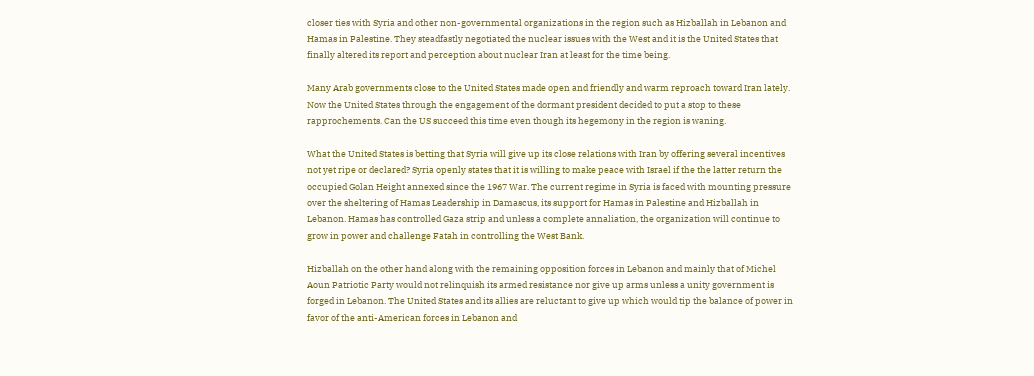closer ties with Syria and other non-governmental organizations in the region such as Hizballah in Lebanon and Hamas in Palestine. They steadfastly negotiated the nuclear issues with the West and it is the United States that finally altered its report and perception about nuclear Iran at least for the time being.

Many Arab governments close to the United States made open and friendly and warm reproach toward Iran lately. Now the United States through the engagement of the dormant president decided to put a stop to these rapprochements. Can the US succeed this time even though its hegemony in the region is waning.

What the United States is betting that Syria will give up its close relations with Iran by offering several incentives not yet ripe or declared? Syria openly states that it is willing to make peace with Israel if the the latter return the occupied Golan Height annexed since the 1967 War. The current regime in Syria is faced with mounting pressure over the sheltering of Hamas Leadership in Damascus, its support for Hamas in Palestine and Hizballah in Lebanon. Hamas has controlled Gaza strip and unless a complete annaliation, the organization will continue to grow in power and challenge Fatah in controlling the West Bank.

Hizballah on the other hand along with the remaining opposition forces in Lebanon and mainly that of Michel Aoun Patriotic Party would not relinquish its armed resistance nor give up arms unless a unity government is forged in Lebanon. The United States and its allies are reluctant to give up which would tip the balance of power in favor of the anti-American forces in Lebanon and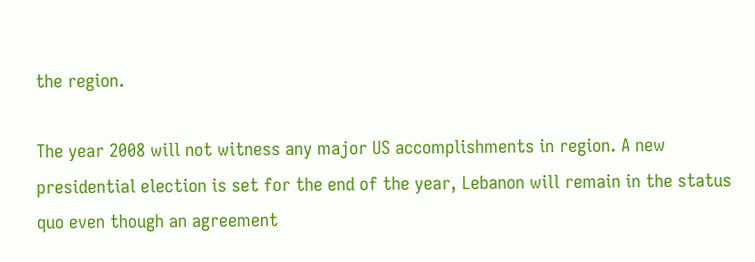the region.

The year 2008 will not witness any major US accomplishments in region. A new presidential election is set for the end of the year, Lebanon will remain in the status quo even though an agreement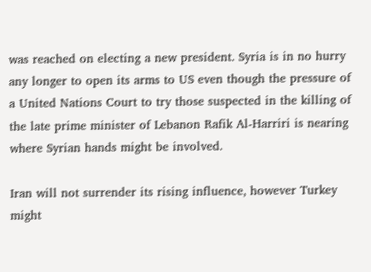was reached on electing a new president. Syria is in no hurry any longer to open its arms to US even though the pressure of a United Nations Court to try those suspected in the killing of the late prime minister of Lebanon Rafik Al-Harriri is nearing where Syrian hands might be involved.

Iran will not surrender its rising influence, however Turkey might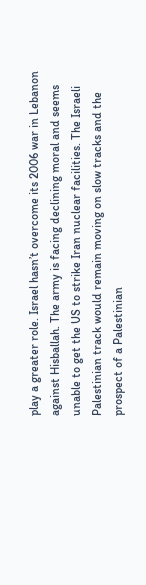play a greater role. Israel hasn’t overcome its 2006 war in Lebanon against Hisballah. The army is facing declining moral and seems unable to get the US to strike Iran nuclear facilities. The Israeli Palestinian track would remain moving on slow tracks and the prospect of a Palestinian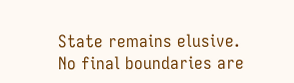State remains elusive. No final boundaries are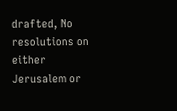drafted, No resolutions on either Jerusalem or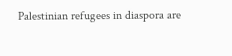Palestinian refugees in diaspora are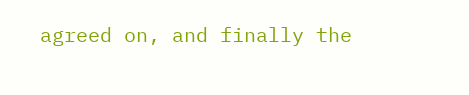agreed on, and finally the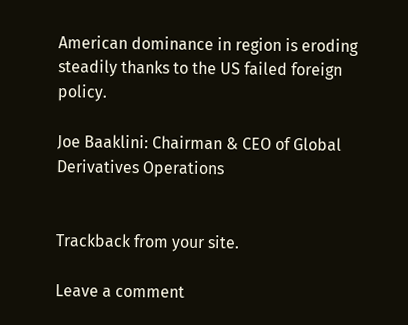American dominance in region is eroding steadily thanks to the US failed foreign policy.

Joe Baaklini: Chairman & CEO of Global Derivatives Operations


Trackback from your site.

Leave a comment